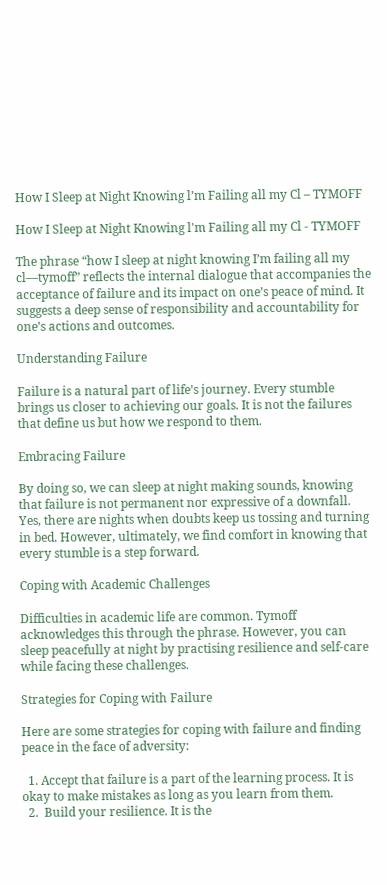How I Sleep at Night Knowing l’m Failing all my Cl – TYMOFF

How I Sleep at Night Knowing l'm Failing all my Cl - TYMOFF

The phrase “how I sleep at night knowing I’m failing all my cl—tymoff” reflects the internal dialogue that accompanies the acceptance of failure and its impact on one’s peace of mind. It suggests a deep sense of responsibility and accountability for one’s actions and outcomes.

Understanding Failure

Failure is a natural part of life’s journey. Every stumble brings us closer to achieving our goals. It is not the failures that define us but how we respond to them.

Embracing Failure

By doing so, we can sleep at night making sounds, knowing that failure is not permanent nor expressive of a downfall. Yes, there are nights when doubts keep us tossing and turning in bed. However, ultimately, we find comfort in knowing that every stumble is a step forward.

Coping with Academic Challenges

Difficulties in academic life are common. Tymoff acknowledges this through the phrase. However, you can sleep peacefully at night by practising resilience and self-care while facing these challenges.

Strategies for Coping with Failure

Here are some strategies for coping with failure and finding peace in the face of adversity:

  1. Accept that failure is a part of the learning process. It is okay to make mistakes as long as you learn from them.
  2.  Build your resilience. It is the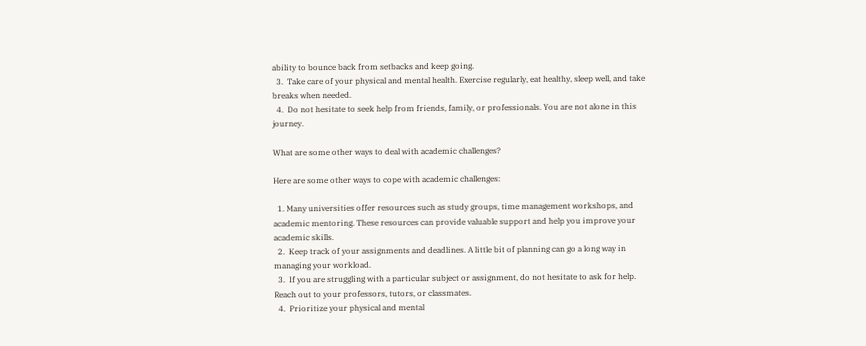ability to bounce back from setbacks and keep going.
  3.  Take care of your physical and mental health. Exercise regularly, eat healthy, sleep well, and take breaks when needed.
  4.  Do not hesitate to seek help from friends, family, or professionals. You are not alone in this journey.

What are some other ways to deal with academic challenges?

Here are some other ways to cope with academic challenges:

  1. Many universities offer resources such as study groups, time management workshops, and academic mentoring. These resources can provide valuable support and help you improve your academic skills.
  2.  Keep track of your assignments and deadlines. A little bit of planning can go a long way in managing your workload.
  3.  If you are struggling with a particular subject or assignment, do not hesitate to ask for help. Reach out to your professors, tutors, or classmates.
  4.  Prioritize your physical and mental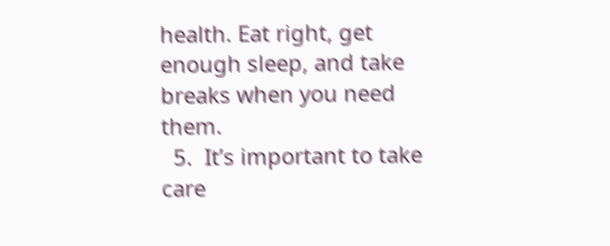health. Eat right, get enough sleep, and take breaks when you need them.
  5.  It’s important to take care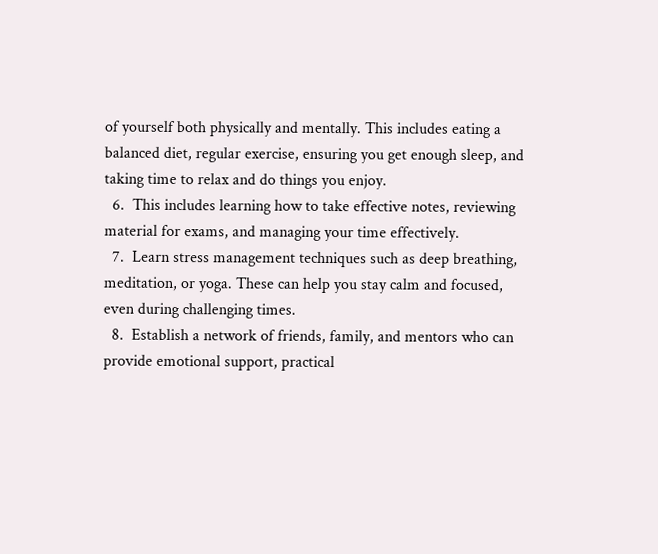of yourself both physically and mentally. This includes eating a balanced diet, regular exercise, ensuring you get enough sleep, and taking time to relax and do things you enjoy.
  6.  This includes learning how to take effective notes, reviewing material for exams, and managing your time effectively.
  7.  Learn stress management techniques such as deep breathing, meditation, or yoga. These can help you stay calm and focused, even during challenging times.
  8.  Establish a network of friends, family, and mentors who can provide emotional support, practical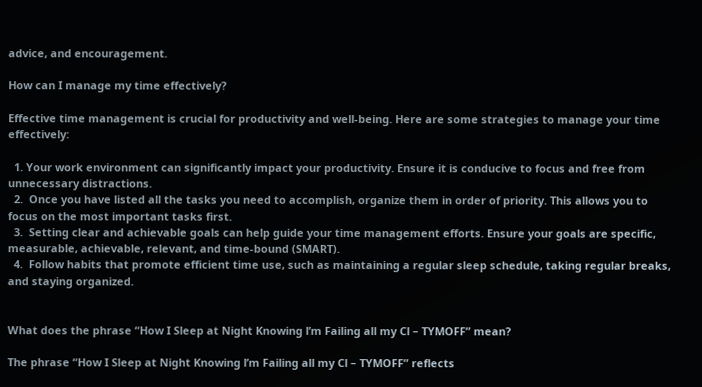advice, and encouragement.

How can I manage my time effectively?

Effective time management is crucial for productivity and well-being. Here are some strategies to manage your time effectively:

  1. Your work environment can significantly impact your productivity. Ensure it is conducive to focus and free from unnecessary distractions.
  2.  Once you have listed all the tasks you need to accomplish, organize them in order of priority. This allows you to focus on the most important tasks first.
  3.  Setting clear and achievable goals can help guide your time management efforts. Ensure your goals are specific, measurable, achievable, relevant, and time-bound (SMART).
  4.  Follow habits that promote efficient time use, such as maintaining a regular sleep schedule, taking regular breaks, and staying organized.


What does the phrase “How I Sleep at Night Knowing l’m Failing all my Cl – TYMOFF” mean?

The phrase “How I Sleep at Night Knowing l’m Failing all my Cl – TYMOFF” reflects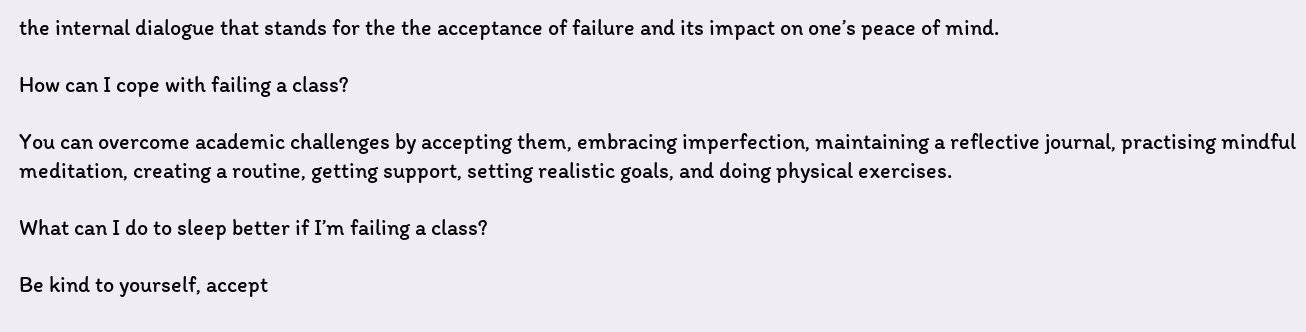the internal dialogue that stands for the the acceptance of failure and its impact on one’s peace of mind.

How can I cope with failing a class?

You can overcome academic challenges by accepting them, embracing imperfection, maintaining a reflective journal, practising mindful meditation, creating a routine, getting support, setting realistic goals, and doing physical exercises.

What can I do to sleep better if I’m failing a class?

Be kind to yourself, accept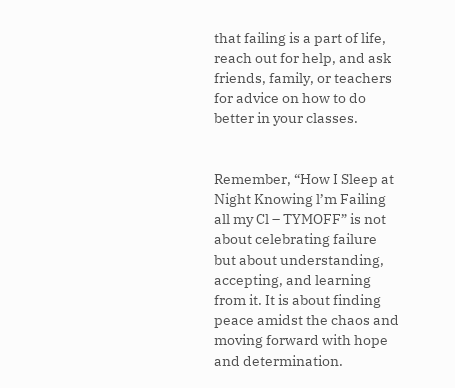that failing is a part of life, reach out for help, and ask friends, family, or teachers for advice on how to do better in your classes.


Remember, “How I Sleep at Night Knowing l’m Failing all my Cl – TYMOFF” is not about celebrating failure but about understanding, accepting, and learning from it. It is about finding peace amidst the chaos and moving forward with hope and determination.